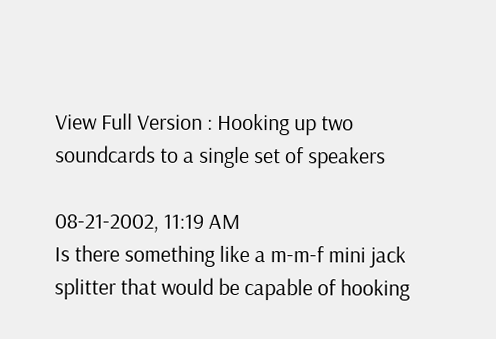View Full Version : Hooking up two soundcards to a single set of speakers

08-21-2002, 11:19 AM
Is there something like a m-m-f mini jack splitter that would be capable of hooking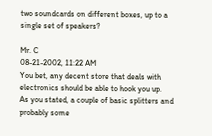two soundcards on different boxes, up to a single set of speakers?

Mr. C
08-21-2002, 11:22 AM
You bet, any decent store that deals with electronics should be able to hook you up.
As you stated, a couple of basic splitters and probably some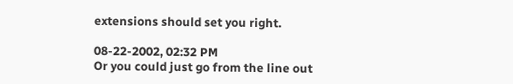extensions should set you right.

08-22-2002, 02:32 PM
Or you could just go from the line out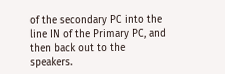of the secondary PC into the line IN of the Primary PC, and then back out to the speakers.